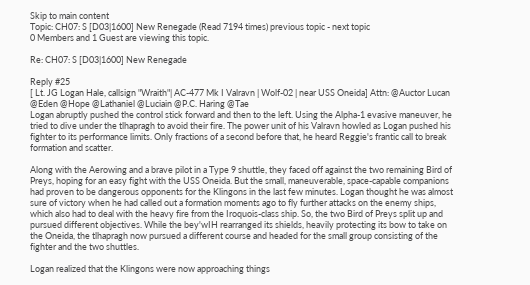Skip to main content
Topic: CH07: S [D03|1600] New Renegade (Read 7194 times) previous topic - next topic
0 Members and 1 Guest are viewing this topic.

Re: CH07: S [D03|1600] New Renegade

Reply #25
[ Lt. JG Logan Hale, callsign "Wraith"| AC-477 Mk I Valravn | Wolf-02 | near USS Oneida] Attn: @Auctor Lucan @Eden @Hope @Lathaniel @Luciain @P.C. Haring @Tae
Logan abruptly pushed the control stick forward and then to the left. Using the Alpha-1 evasive maneuver, he tried to dive under the tlhapragh to avoid their fire. The power unit of his Valravn howled as Logan pushed his fighter to its performance limits. Only fractions of a second before that, he heard Reggie's frantic call to break formation and scatter.

Along with the Aerowing and a brave pilot in a Type 9 shuttle, they faced off against the two remaining Bird of Preys, hoping for an easy fight with the USS Oneida. But the small, maneuverable, space-capable companions had proven to be dangerous opponents for the Klingons in the last few minutes. Logan thought he was almost sure of victory when he had called out a formation moments ago to fly further attacks on the enemy ships, which also had to deal with the heavy fire from the Iroquois-class ship. So, the two Bird of Preys split up and pursued different objectives. While the bey'wIH rearranged its shields, heavily protecting its bow to take on the Oneida, the tlhapragh now pursued a different course and headed for the small group consisting of the fighter and the two shuttles.

Logan realized that the Klingons were now approaching things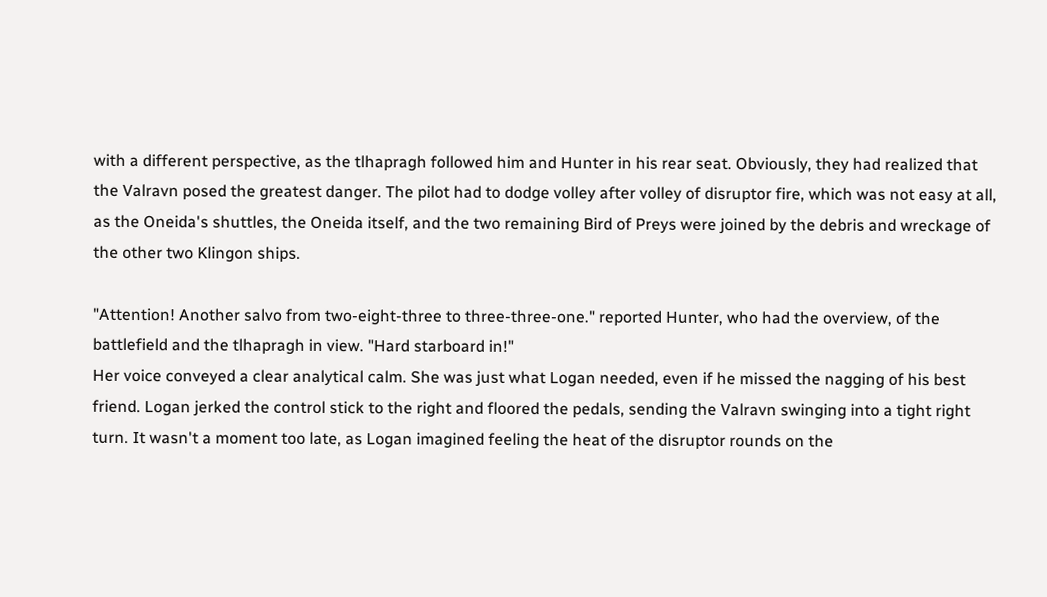with a different perspective, as the tlhapragh followed him and Hunter in his rear seat. Obviously, they had realized that the Valravn posed the greatest danger. The pilot had to dodge volley after volley of disruptor fire, which was not easy at all, as the Oneida's shuttles, the Oneida itself, and the two remaining Bird of Preys were joined by the debris and wreckage of the other two Klingon ships.

"Attention! Another salvo from two-eight-three to three-three-one." reported Hunter, who had the overview, of the battlefield and the tlhapragh in view. "Hard starboard in!"
Her voice conveyed a clear analytical calm. She was just what Logan needed, even if he missed the nagging of his best friend. Logan jerked the control stick to the right and floored the pedals, sending the Valravn swinging into a tight right turn. It wasn't a moment too late, as Logan imagined feeling the heat of the disruptor rounds on the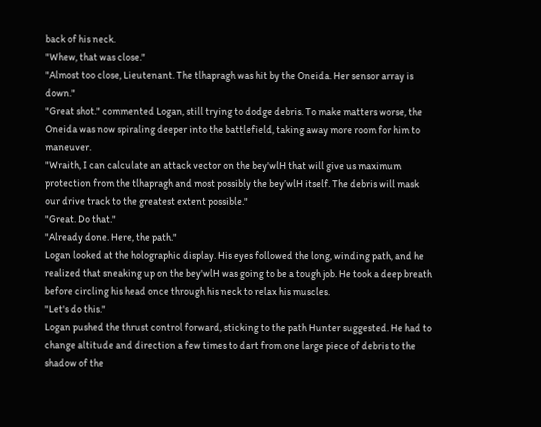back of his neck.
"Whew, that was close."
"Almost too close, Lieutenant. The tlhapragh was hit by the Oneida. Her sensor array is down."
"Great shot." commented Logan, still trying to dodge debris. To make matters worse, the Oneida was now spiraling deeper into the battlefield, taking away more room for him to maneuver.
"Wraith, I can calculate an attack vector on the bey'wlH that will give us maximum protection from the tlhapragh and most possibly the bey’wlH itself. The debris will mask our drive track to the greatest extent possible."
"Great. Do that."
"Already done. Here, the path."
Logan looked at the holographic display. His eyes followed the long, winding path, and he realized that sneaking up on the bey'wlH was going to be a tough job. He took a deep breath before circling his head once through his neck to relax his muscles.
"Let's do this."
Logan pushed the thrust control forward, sticking to the path Hunter suggested. He had to change altitude and direction a few times to dart from one large piece of debris to the shadow of the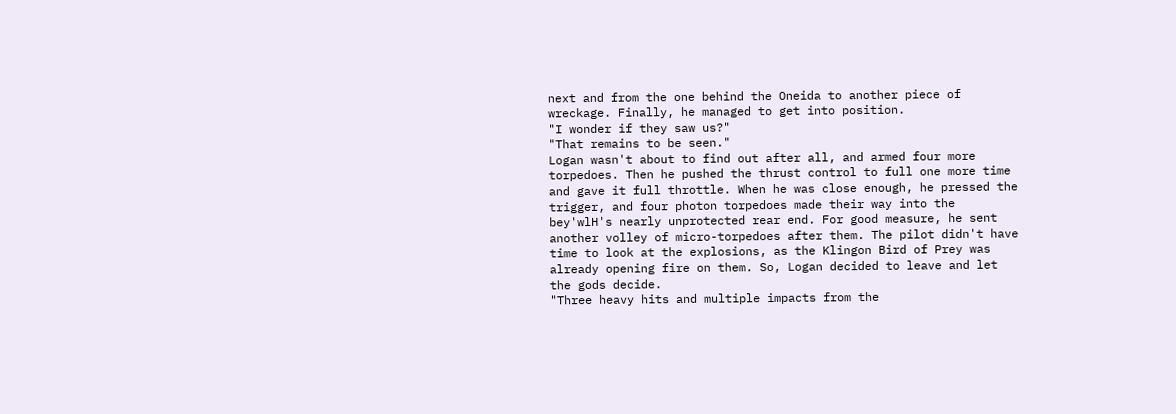next and from the one behind the Oneida to another piece of wreckage. Finally, he managed to get into position.
"I wonder if they saw us?"
"That remains to be seen."
Logan wasn't about to find out after all, and armed four more torpedoes. Then he pushed the thrust control to full one more time and gave it full throttle. When he was close enough, he pressed the trigger, and four photon torpedoes made their way into the bey'wlH's nearly unprotected rear end. For good measure, he sent another volley of micro-torpedoes after them. The pilot didn't have time to look at the explosions, as the Klingon Bird of Prey was already opening fire on them. So, Logan decided to leave and let the gods decide.
"Three heavy hits and multiple impacts from the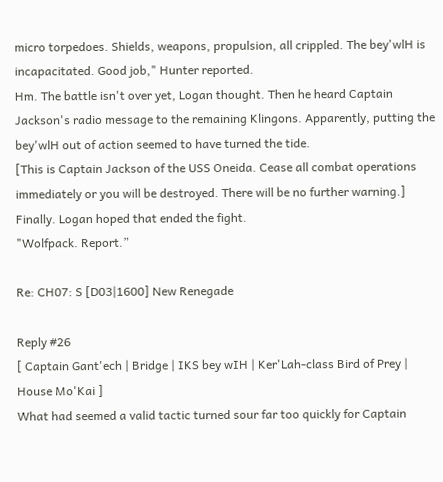micro torpedoes. Shields, weapons, propulsion, all crippled. The bey'wlH is incapacitated. Good job," Hunter reported.
Hm. The battle isn't over yet, Logan thought. Then he heard Captain Jackson's radio message to the remaining Klingons. Apparently, putting the bey'wlH out of action seemed to have turned the tide.
[This is Captain Jackson of the USS Oneida. Cease all combat operations immediately or you will be destroyed. There will be no further warning.]
Finally. Logan hoped that ended the fight.
"Wolfpack. Report.”

Re: CH07: S [D03|1600] New Renegade

Reply #26
[ Captain Gant'ech | Bridge | IKS bey wIH | Ker'Lah-class Bird of Prey | House Mo'Kai ]
What had seemed a valid tactic turned sour far too quickly for Captain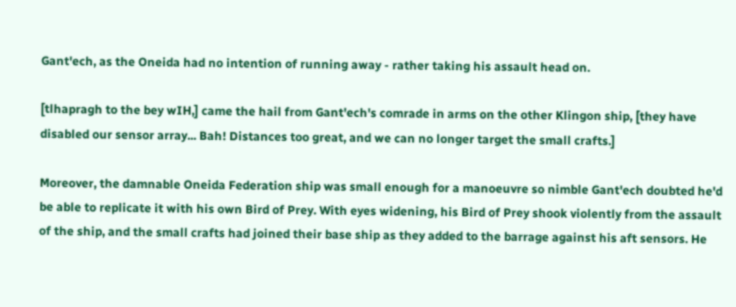Gant'ech, as the Oneida had no intention of running away - rather taking his assault head on.

[tlhapragh to the bey wIH,] came the hail from Gant'ech's comrade in arms on the other Klingon ship, [they have disabled our sensor array... Bah! Distances too great, and we can no longer target the small crafts.]

Moreover, the damnable Oneida Federation ship was small enough for a manoeuvre so nimble Gant'ech doubted he'd be able to replicate it with his own Bird of Prey. With eyes widening, his Bird of Prey shook violently from the assault of the ship, and the small crafts had joined their base ship as they added to the barrage against his aft sensors. He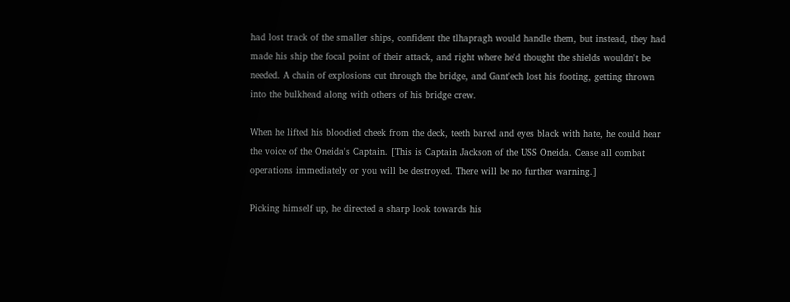had lost track of the smaller ships, confident the tlhapragh would handle them, but instead, they had made his ship the focal point of their attack, and right where he'd thought the shields wouldn't be needed. A chain of explosions cut through the bridge, and Gant'ech lost his footing, getting thrown into the bulkhead along with others of his bridge crew.

When he lifted his bloodied cheek from the deck, teeth bared and eyes black with hate, he could hear the voice of the Oneida's Captain. [This is Captain Jackson of the USS Oneida. Cease all combat operations immediately or you will be destroyed. There will be no further warning.]

Picking himself up, he directed a sharp look towards his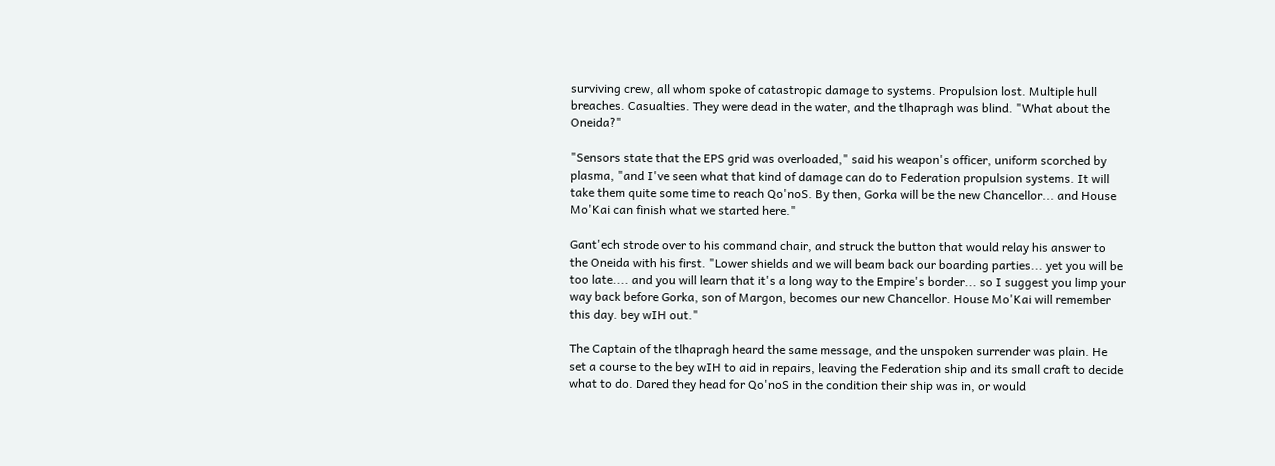surviving crew, all whom spoke of catastropic damage to systems. Propulsion lost. Multiple hull breaches. Casualties. They were dead in the water, and the tlhapragh was blind. "What about the Oneida?"

"Sensors state that the EPS grid was overloaded," said his weapon's officer, uniform scorched by plasma, "and I've seen what that kind of damage can do to Federation propulsion systems. It will take them quite some time to reach Qo'noS. By then, Gorka will be the new Chancellor... and House Mo'Kai can finish what we started here."

Gant'ech strode over to his command chair, and struck the button that would relay his answer to the Oneida with his first. "Lower shields and we will beam back our boarding parties... yet you will be too late.... and you will learn that it's a long way to the Empire's border... so I suggest you limp your way back before Gorka, son of Margon, becomes our new Chancellor. House Mo'Kai will remember this day. bey wIH out."

The Captain of the tlhapragh heard the same message, and the unspoken surrender was plain. He set a course to the bey wIH to aid in repairs, leaving the Federation ship and its small craft to decide what to do. Dared they head for Qo'noS in the condition their ship was in, or would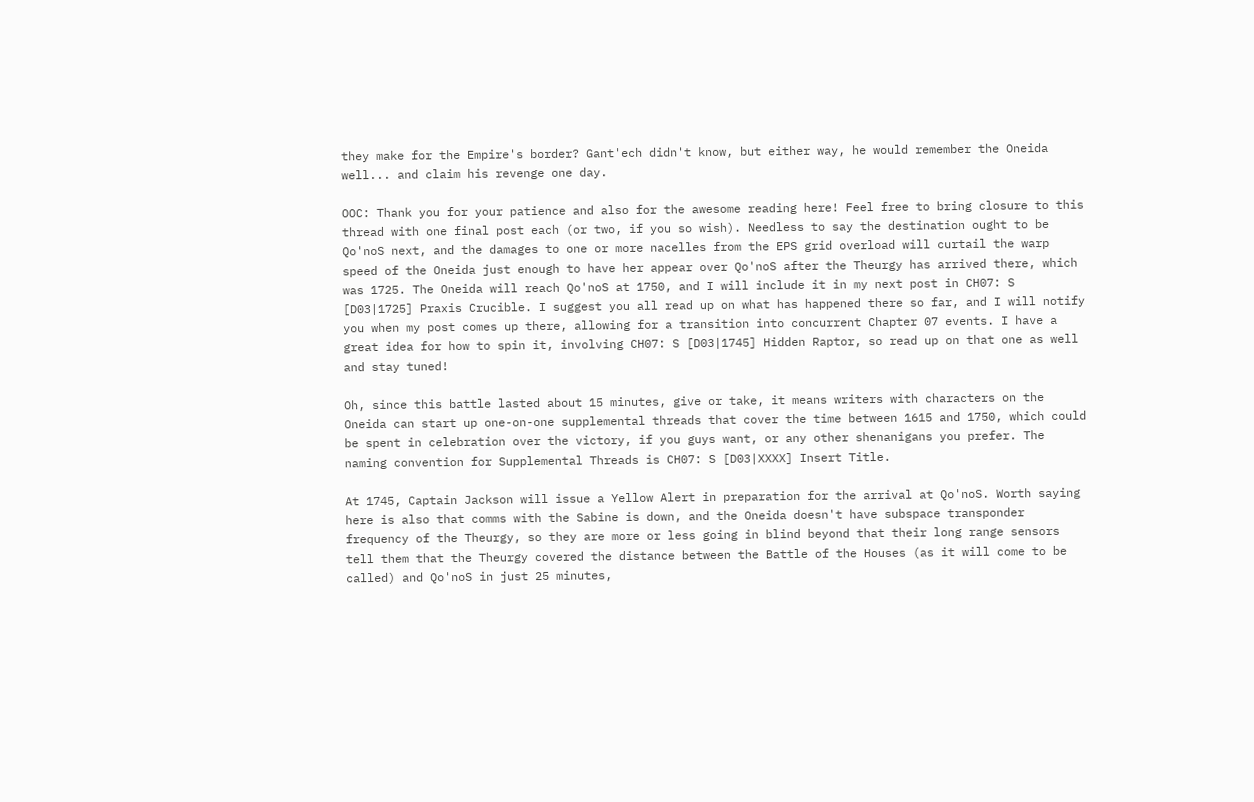they make for the Empire's border? Gant'ech didn't know, but either way, he would remember the Oneida well... and claim his revenge one day.

OOC: Thank you for your patience and also for the awesome reading here! Feel free to bring closure to this thread with one final post each (or two, if you so wish). Needless to say the destination ought to be Qo'noS next, and the damages to one or more nacelles from the EPS grid overload will curtail the warp speed of the Oneida just enough to have her appear over Qo'noS after the Theurgy has arrived there, which was 1725. The Oneida will reach Qo'noS at 1750, and I will include it in my next post in CH07: S [D03|1725] Praxis Crucible. I suggest you all read up on what has happened there so far, and I will notify you when my post comes up there, allowing for a transition into concurrent Chapter 07 events. I have a great idea for how to spin it, involving CH07: S [D03|1745] Hidden Raptor, so read up on that one as well and stay tuned!

Oh, since this battle lasted about 15 minutes, give or take, it means writers with characters on the Oneida can start up one-on-one supplemental threads that cover the time between 1615 and 1750, which could be spent in celebration over the victory, if you guys want, or any other shenanigans you prefer. The naming convention for Supplemental Threads is CH07: S [D03|XXXX] Insert Title.

At 1745, Captain Jackson will issue a Yellow Alert in preparation for the arrival at Qo'noS. Worth saying here is also that comms with the Sabine is down, and the Oneida doesn't have subspace transponder frequency of the Theurgy, so they are more or less going in blind beyond that their long range sensors tell them that the Theurgy covered the distance between the Battle of the Houses (as it will come to be called) and Qo'noS in just 25 minutes,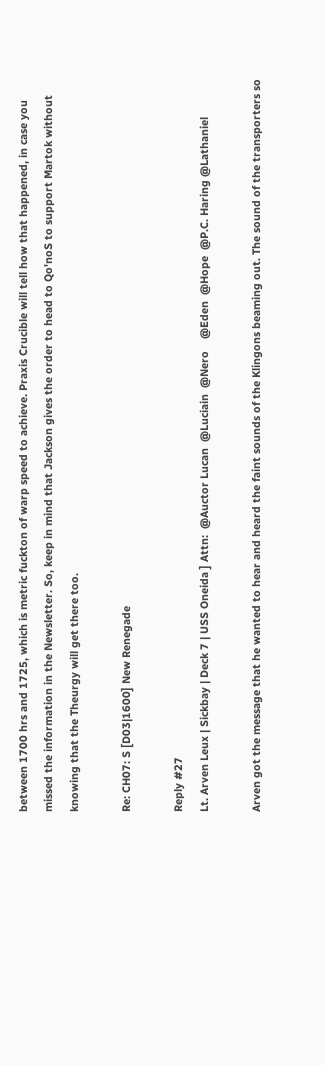between 1700 hrs and 1725, which is metric fuckton of warp speed to achieve. Praxis Crucible will tell how that happened, in case you missed the information in the Newsletter. So, keep in mind that Jackson gives the order to head to Qo'noS to support Martok without knowing that the Theurgy will get there too.

Re: CH07: S [D03|1600] New Renegade

Reply #27
Lt. Arven Leux | Sickbay | Deck 7 | USS Oneida ] Attn:  @Auctor Lucan  @Luciain  @Nero    @Eden  @Hope  @P.C. Haring @Lathaniel

Arven got the message that he wanted to hear and heard the faint sounds of the Klingons beaming out. The sound of the transporters so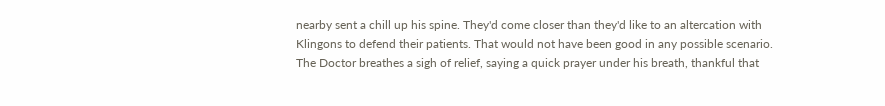nearby sent a chill up his spine. They'd come closer than they'd like to an altercation with Klingons to defend their patients. That would not have been good in any possible scenario. The Doctor breathes a sigh of relief, saying a quick prayer under his breath, thankful that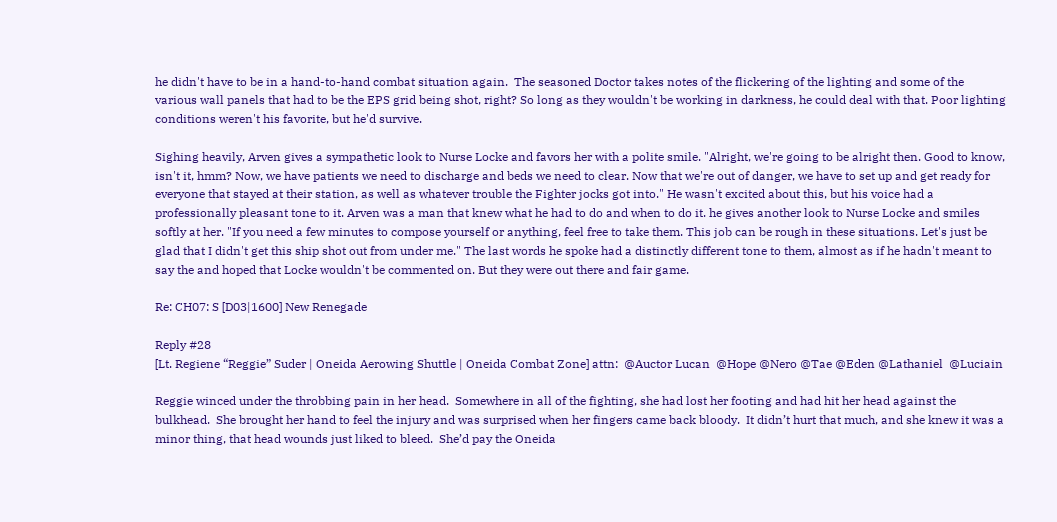he didn't have to be in a hand-to-hand combat situation again.  The seasoned Doctor takes notes of the flickering of the lighting and some of the various wall panels that had to be the EPS grid being shot, right? So long as they wouldn't be working in darkness, he could deal with that. Poor lighting conditions weren't his favorite, but he'd survive.

Sighing heavily, Arven gives a sympathetic look to Nurse Locke and favors her with a polite smile. "Alright, we're going to be alright then. Good to know, isn't it, hmm? Now, we have patients we need to discharge and beds we need to clear. Now that we're out of danger, we have to set up and get ready for everyone that stayed at their station, as well as whatever trouble the Fighter jocks got into." He wasn't excited about this, but his voice had a professionally pleasant tone to it. Arven was a man that knew what he had to do and when to do it. he gives another look to Nurse Locke and smiles softly at her. "If you need a few minutes to compose yourself or anything, feel free to take them. This job can be rough in these situations. Let's just be glad that I didn't get this ship shot out from under me." The last words he spoke had a distinctly different tone to them, almost as if he hadn't meant to say the and hoped that Locke wouldn't be commented on. But they were out there and fair game.

Re: CH07: S [D03|1600] New Renegade

Reply #28
[Lt. Regiene “Reggie” Suder | Oneida Aerowing Shuttle | Oneida Combat Zone] attn:  @Auctor Lucan  @Hope @Nero @Tae @Eden @Lathaniel  @Luciain

Reggie winced under the throbbing pain in her head.  Somewhere in all of the fighting, she had lost her footing and had hit her head against the bulkhead.  She brought her hand to feel the injury and was surprised when her fingers came back bloody.  It didn’t hurt that much, and she knew it was a minor thing, that head wounds just liked to bleed.  She’d pay the Oneida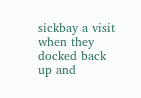sickbay a visit when they docked back up and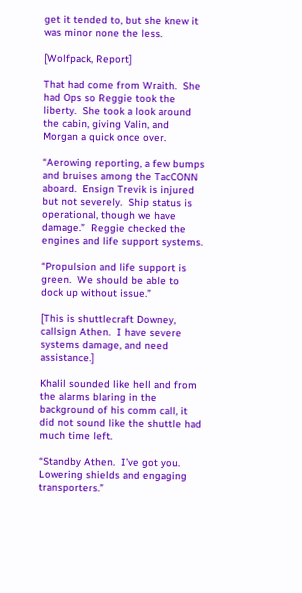get it tended to, but she knew it was minor none the less.

[Wolfpack, Report]

That had come from Wraith.  She had Ops so Reggie took the liberty.  She took a look around the cabin, giving Valin, and Morgan a quick once over.

“Aerowing reporting, a few bumps and bruises among the TacCONN aboard.  Ensign Trevik is injured but not severely.  Ship status is operational, though we have damage.”  Reggie checked the engines and life support systems.

“Propulsion and life support is green.  We should be able to dock up without issue.”

[This is shuttlecraft Downey, callsign Athen.  I have severe systems damage, and need assistance.]

Khalil sounded like hell and from the alarms blaring in the background of his comm call, it did not sound like the shuttle had much time left.

“Standby Athen.  I’ve got you.  Lowering shields and engaging transporters.”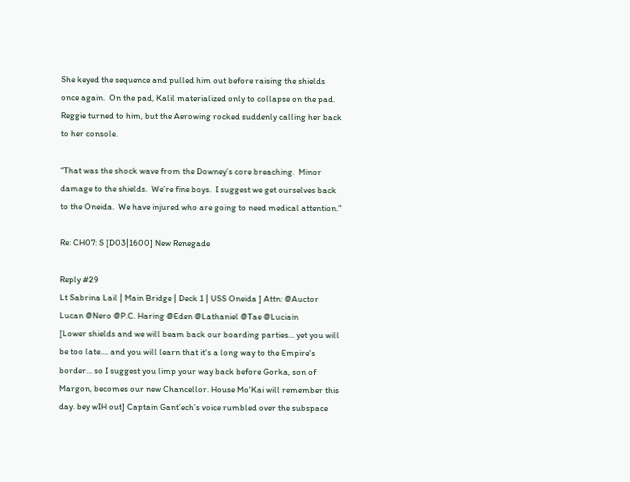She keyed the sequence and pulled him out before raising the shields once again.  On the pad, Kalil materialized only to collapse on the pad.  Reggie turned to him, but the Aerowing rocked suddenly calling her back to her console.

“That was the shock wave from the Downey’s core breaching.  Minor damage to the shields.  We’re fine boys.  I suggest we get ourselves back to the Oneida.  We have injured who are going to need medical attention.”

Re: CH07: S [D03|1600] New Renegade

Reply #29
Lt Sabrina Lail | Main Bridge | Deck 1 | USS Oneida ] Attn: @Auctor Lucan @Nero @P.C. Haring @Eden @Lathaniel @Tae @Luciain
[Lower shields and we will beam back our boarding parties... yet you will be too late.... and you will learn that it's a long way to the Empire's border... so I suggest you limp your way back before Gorka, son of Margon, becomes our new Chancellor. House Mo'Kai will remember this day. bey wIH out] Captain Gant’ech’s voice rumbled over the subspace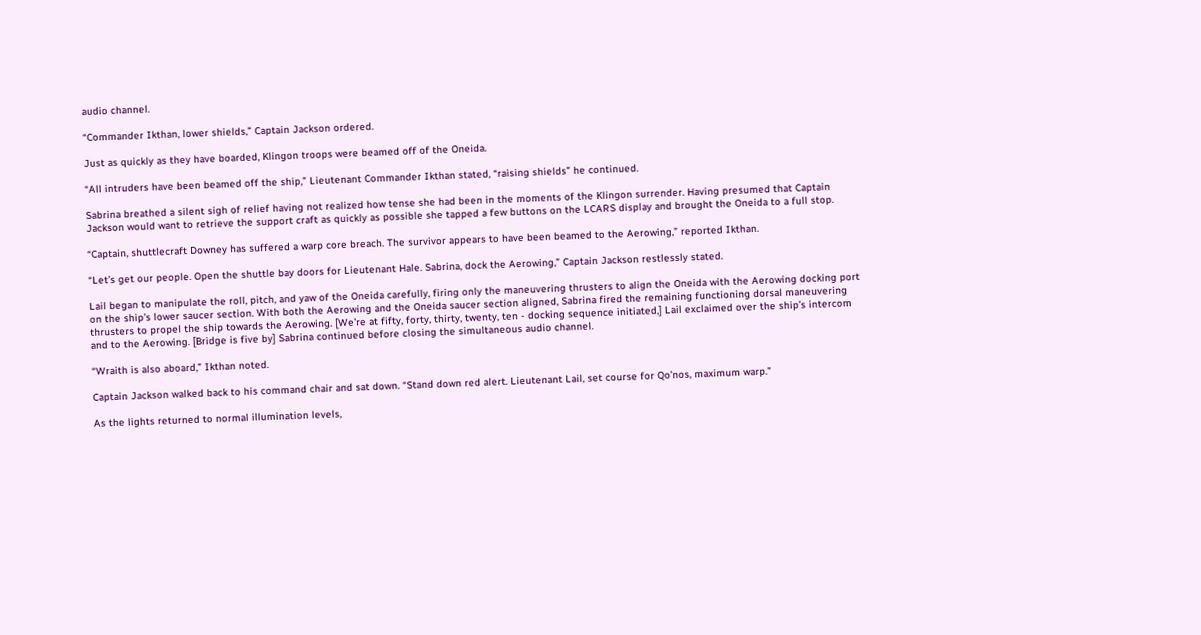audio channel.

“Commander Ikthan, lower shields,” Captain Jackson ordered.

Just as quickly as they have boarded, Klingon troops were beamed off of the Oneida.

“All intruders have been beamed off the ship,” Lieutenant Commander Ikthan stated, “raising shields” he continued.

Sabrina breathed a silent sigh of relief having not realized how tense she had been in the moments of the Klingon surrender. Having presumed that Captain Jackson would want to retrieve the support craft as quickly as possible she tapped a few buttons on the LCARS display and brought the Oneida to a full stop.

“Captain, shuttlecraft Downey has suffered a warp core breach. The survivor appears to have been beamed to the Aerowing,” reported Ikthan.

“Let’s get our people. Open the shuttle bay doors for Lieutenant Hale. Sabrina, dock the Aerowing,” Captain Jackson restlessly stated.

Lail began to manipulate the roll, pitch, and yaw of the Oneida carefully, firing only the maneuvering thrusters to align the Oneida with the Aerowing docking port on the ship’s lower saucer section. With both the Aerowing and the Oneida saucer section aligned, Sabrina fired the remaining functioning dorsal maneuvering thrusters to propel the ship towards the Aerowing. [We’re at fifty, forty, thirty, twenty, ten - docking sequence initiated,] Lail exclaimed over the ship’s intercom and to the Aerowing. [Bridge is five by] Sabrina continued before closing the simultaneous audio channel.

“Wraith is also aboard,” Ikthan noted.

Captain Jackson walked back to his command chair and sat down. “Stand down red alert. Lieutenant Lail, set course for Qo’nos, maximum warp.”

As the lights returned to normal illumination levels,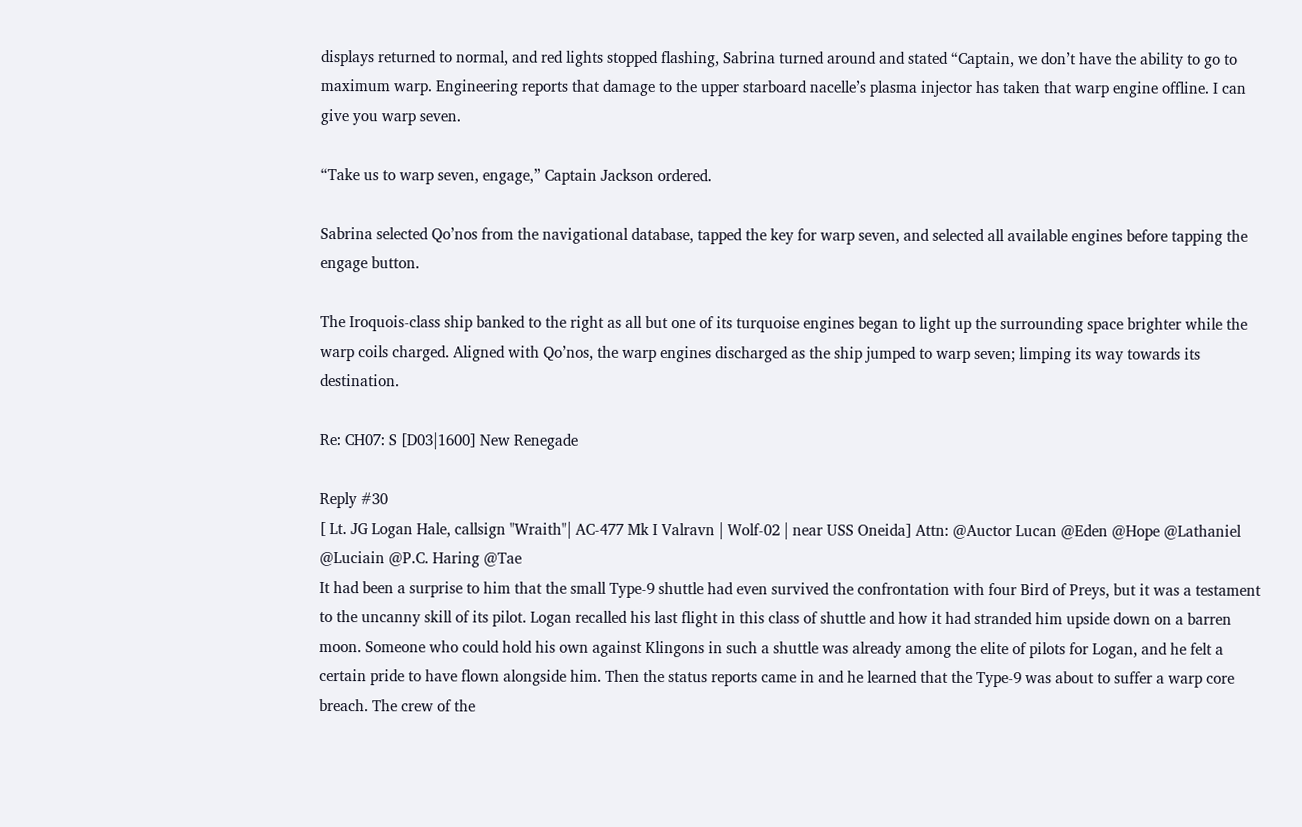displays returned to normal, and red lights stopped flashing, Sabrina turned around and stated “Captain, we don’t have the ability to go to maximum warp. Engineering reports that damage to the upper starboard nacelle’s plasma injector has taken that warp engine offline. I can give you warp seven.

“Take us to warp seven, engage,” Captain Jackson ordered.

Sabrina selected Qo’nos from the navigational database, tapped the key for warp seven, and selected all available engines before tapping the engage button.

The Iroquois-class ship banked to the right as all but one of its turquoise engines began to light up the surrounding space brighter while the warp coils charged. Aligned with Qo’nos, the warp engines discharged as the ship jumped to warp seven; limping its way towards its destination.

Re: CH07: S [D03|1600] New Renegade

Reply #30
[ Lt. JG Logan Hale, callsign "Wraith"| AC-477 Mk I Valravn | Wolf-02 | near USS Oneida] Attn: @Auctor Lucan @Eden @Hope @Lathaniel @Luciain @P.C. Haring @Tae
It had been a surprise to him that the small Type-9 shuttle had even survived the confrontation with four Bird of Preys, but it was a testament to the uncanny skill of its pilot. Logan recalled his last flight in this class of shuttle and how it had stranded him upside down on a barren moon. Someone who could hold his own against Klingons in such a shuttle was already among the elite of pilots for Logan, and he felt a certain pride to have flown alongside him. Then the status reports came in and he learned that the Type-9 was about to suffer a warp core breach. The crew of the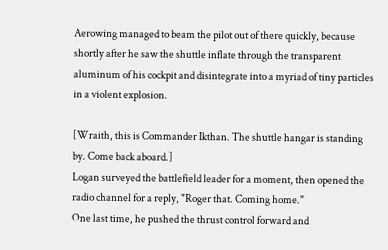Aerowing managed to beam the pilot out of there quickly, because shortly after he saw the shuttle inflate through the transparent aluminum of his cockpit and disintegrate into a myriad of tiny particles in a violent explosion.

[Wraith, this is Commander Ikthan. The shuttle hangar is standing by. Come back aboard.]
Logan surveyed the battlefield leader for a moment, then opened the radio channel for a reply, "Roger that. Coming home."
One last time, he pushed the thrust control forward and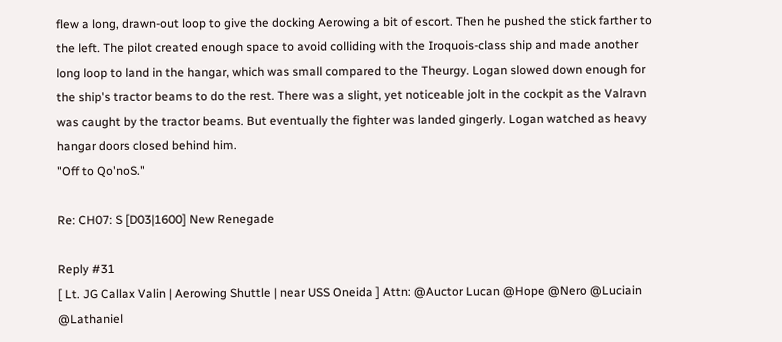flew a long, drawn-out loop to give the docking Aerowing a bit of escort. Then he pushed the stick farther to the left. The pilot created enough space to avoid colliding with the Iroquois-class ship and made another long loop to land in the hangar, which was small compared to the Theurgy. Logan slowed down enough for the ship's tractor beams to do the rest. There was a slight, yet noticeable jolt in the cockpit as the Valravn was caught by the tractor beams. But eventually the fighter was landed gingerly. Logan watched as heavy hangar doors closed behind him.
"Off to Qo'noS."

Re: CH07: S [D03|1600] New Renegade

Reply #31
[ Lt. JG Callax Valin | Aerowing Shuttle | near USS Oneida ] Attn: @Auctor Lucan @Hope @Nero @Luciain @Lathaniel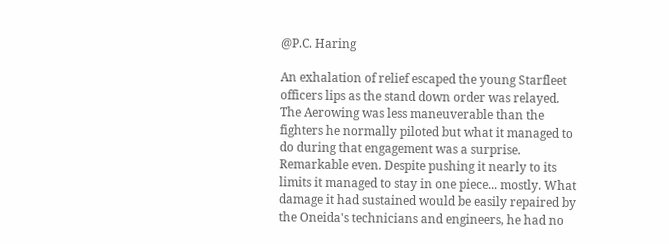@P.C. Haring

An exhalation of relief escaped the young Starfleet officers lips as the stand down order was relayed. The Aerowing was less maneuverable than the fighters he normally piloted but what it managed to do during that engagement was a surprise. Remarkable even. Despite pushing it nearly to its limits it managed to stay in one piece... mostly. What damage it had sustained would be easily repaired by the Oneida's technicians and engineers, he had no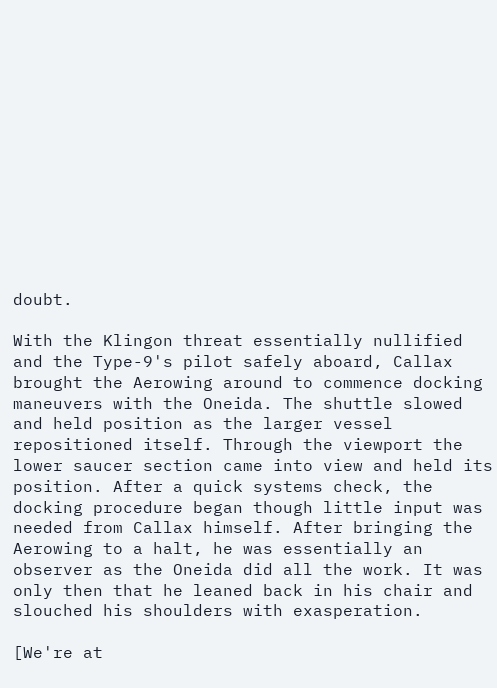doubt.

With the Klingon threat essentially nullified and the Type-9's pilot safely aboard, Callax brought the Aerowing around to commence docking maneuvers with the Oneida. The shuttle slowed and held position as the larger vessel repositioned itself. Through the viewport the lower saucer section came into view and held its position. After a quick systems check, the docking procedure began though little input was needed from Callax himself. After bringing the Aerowing to a halt, he was essentially an observer as the Oneida did all the work. It was only then that he leaned back in his chair and slouched his shoulders with exasperation.

[We're at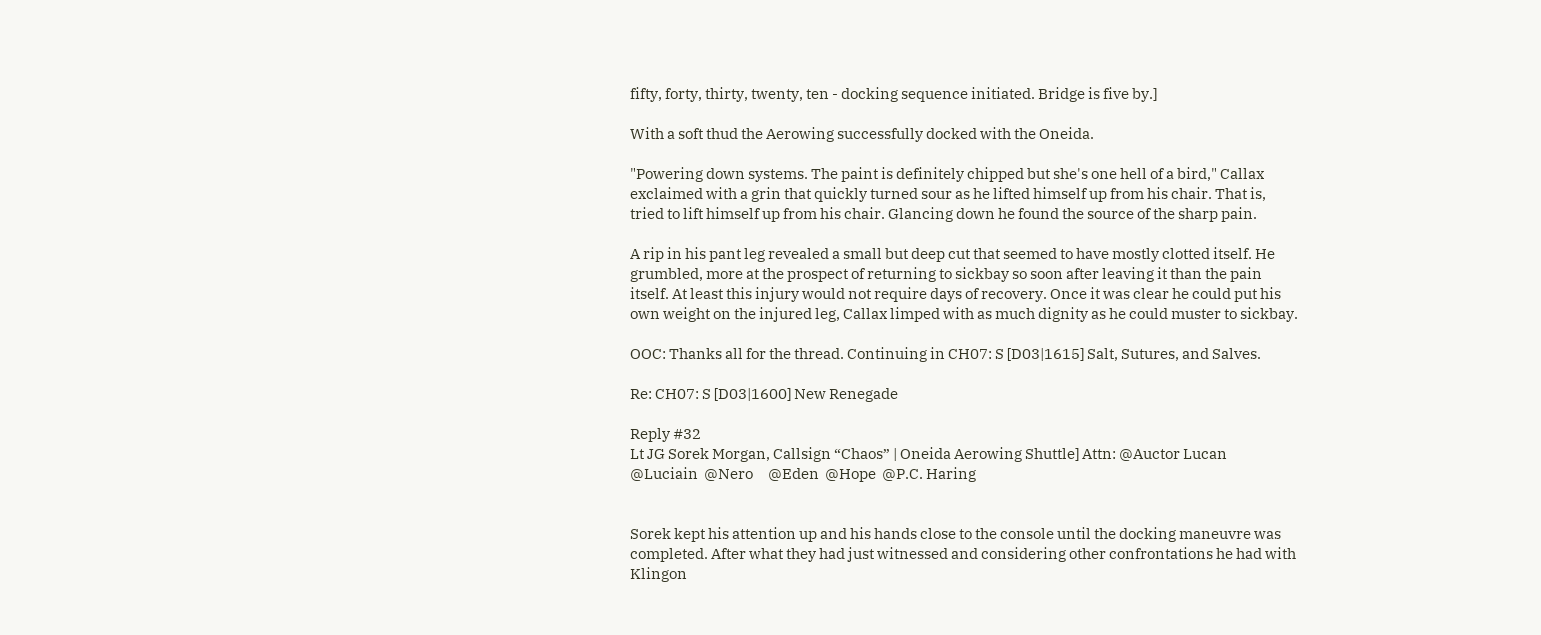fifty, forty, thirty, twenty, ten - docking sequence initiated. Bridge is five by.]

With a soft thud the Aerowing successfully docked with the Oneida.

"Powering down systems. The paint is definitely chipped but she's one hell of a bird," Callax exclaimed with a grin that quickly turned sour as he lifted himself up from his chair. That is, tried to lift himself up from his chair. Glancing down he found the source of the sharp pain.

A rip in his pant leg revealed a small but deep cut that seemed to have mostly clotted itself. He grumbled, more at the prospect of returning to sickbay so soon after leaving it than the pain itself. At least this injury would not require days of recovery. Once it was clear he could put his own weight on the injured leg, Callax limped with as much dignity as he could muster to sickbay.

OOC: Thanks all for the thread. Continuing in CH07: S [D03|1615] Salt, Sutures, and Salves.

Re: CH07: S [D03|1600] New Renegade

Reply #32
Lt JG Sorek Morgan, Callsign “Chaos” | Oneida Aerowing Shuttle] Attn: @Auctor Lucan  @Luciain  @Nero     @Eden  @Hope  @P.C. Haring


Sorek kept his attention up and his hands close to the console until the docking maneuvre was completed. After what they had just witnessed and considering other confrontations he had with Klingon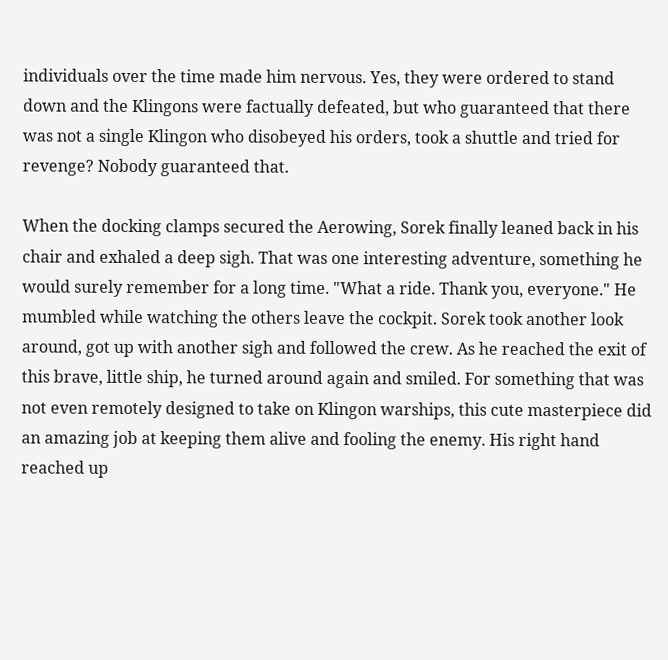individuals over the time made him nervous. Yes, they were ordered to stand down and the Klingons were factually defeated, but who guaranteed that there was not a single Klingon who disobeyed his orders, took a shuttle and tried for revenge? Nobody guaranteed that.

When the docking clamps secured the Aerowing, Sorek finally leaned back in his chair and exhaled a deep sigh. That was one interesting adventure, something he would surely remember for a long time. "What a ride. Thank you, everyone." He mumbled while watching the others leave the cockpit. Sorek took another look around, got up with another sigh and followed the crew. As he reached the exit of this brave, little ship, he turned around again and smiled. For something that was not even remotely designed to take on Klingon warships, this cute masterpiece did an amazing job at keeping them alive and fooling the enemy. His right hand reached up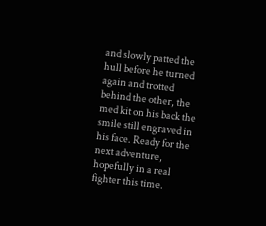and slowly patted the hull before he turned again and trotted behind the other, the med kit on his back the smile still engraved in his face. Ready for the next adventure, hopefully in a real fighter this time.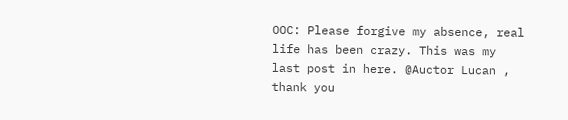OOC: Please forgive my absence, real life has been crazy. This was my last post in here. @Auctor Lucan , thank you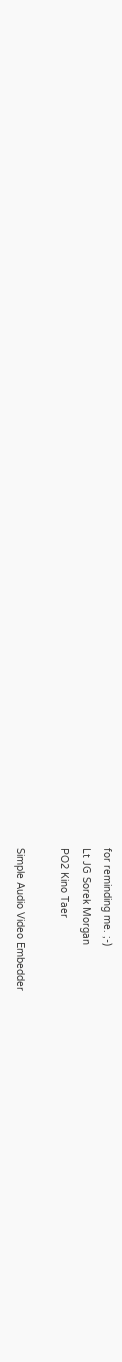for reminding me. ;-)
Lt JG Sorek Morgan
PO2 Kino Taer

Simple Audio Video Embedder